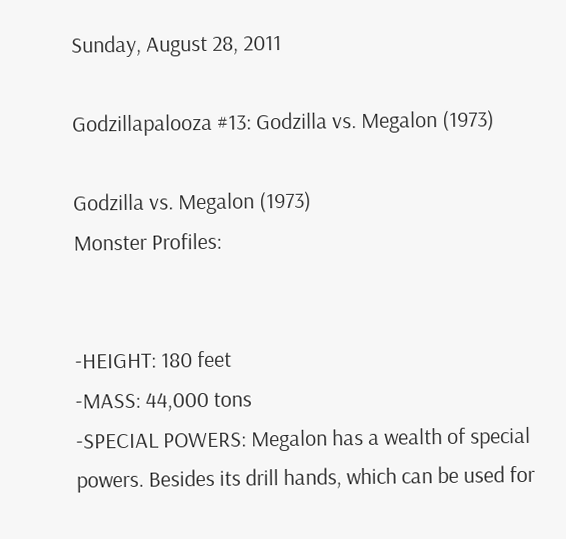Sunday, August 28, 2011

Godzillapalooza #13: Godzilla vs. Megalon (1973)

Godzilla vs. Megalon (1973)
Monster Profiles:


-HEIGHT: 180 feet
-MASS: 44,000 tons
-SPECIAL POWERS: Megalon has a wealth of special powers. Besides its drill hands, which can be used for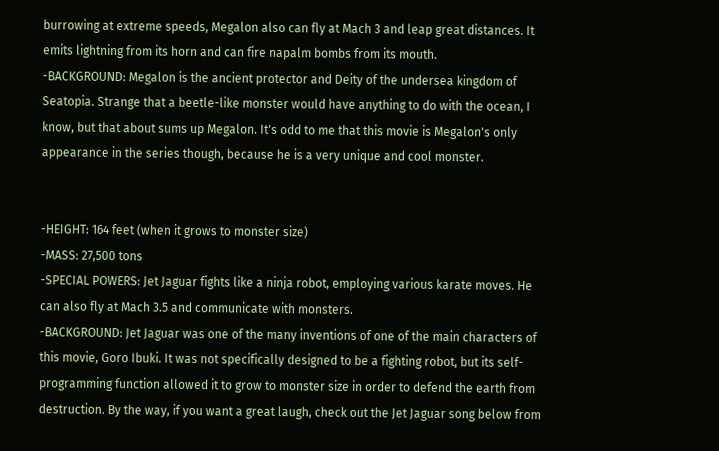burrowing at extreme speeds, Megalon also can fly at Mach 3 and leap great distances. It emits lightning from its horn and can fire napalm bombs from its mouth.
-BACKGROUND: Megalon is the ancient protector and Deity of the undersea kingdom of Seatopia. Strange that a beetle-like monster would have anything to do with the ocean, I know, but that about sums up Megalon. It's odd to me that this movie is Megalon's only appearance in the series though, because he is a very unique and cool monster.


-HEIGHT: 164 feet (when it grows to monster size)
-MASS: 27,500 tons
-SPECIAL POWERS: Jet Jaguar fights like a ninja robot, employing various karate moves. He can also fly at Mach 3.5 and communicate with monsters.
-BACKGROUND: Jet Jaguar was one of the many inventions of one of the main characters of this movie, Goro Ibuki. It was not specifically designed to be a fighting robot, but its self-programming function allowed it to grow to monster size in order to defend the earth from destruction. By the way, if you want a great laugh, check out the Jet Jaguar song below from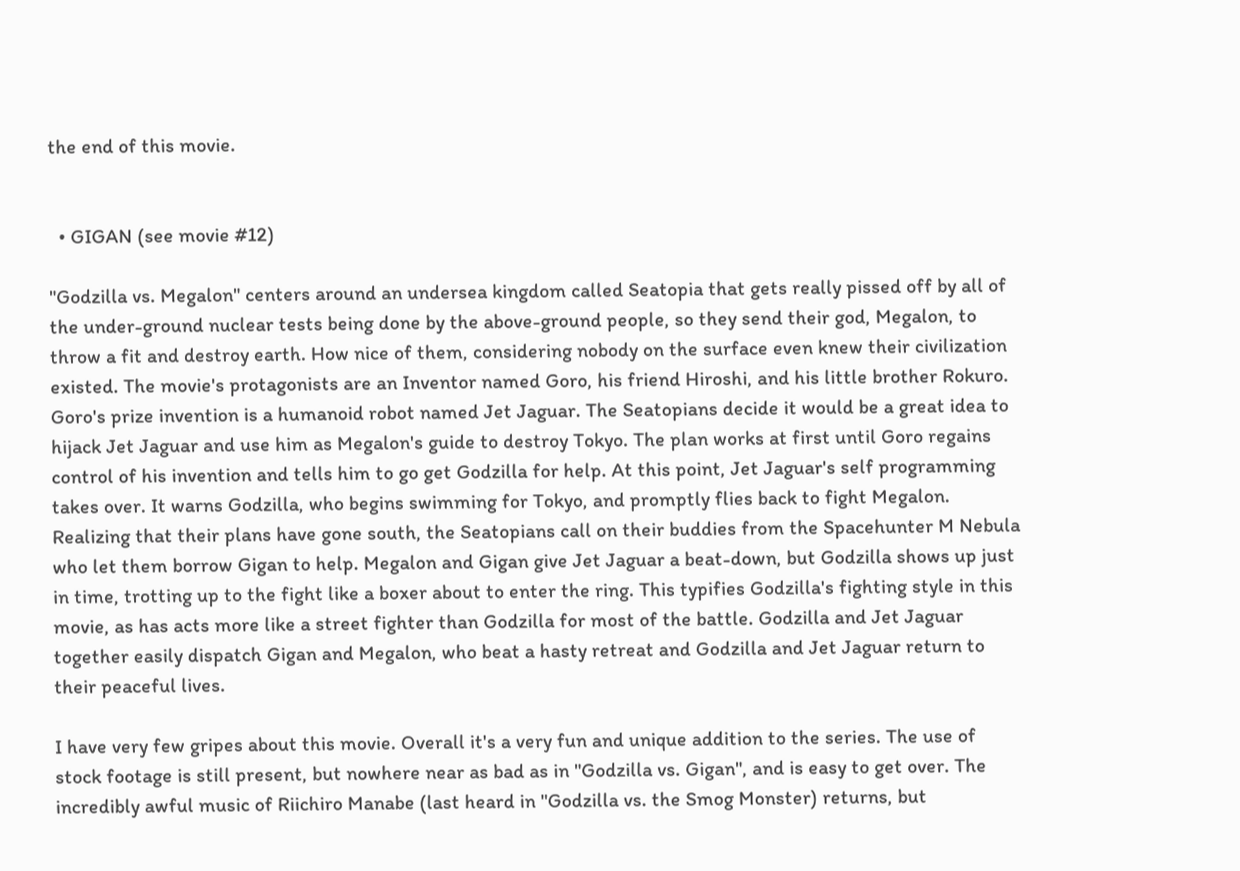the end of this movie.


  • GIGAN (see movie #12)

"Godzilla vs. Megalon" centers around an undersea kingdom called Seatopia that gets really pissed off by all of the under-ground nuclear tests being done by the above-ground people, so they send their god, Megalon, to throw a fit and destroy earth. How nice of them, considering nobody on the surface even knew their civilization existed. The movie's protagonists are an Inventor named Goro, his friend Hiroshi, and his little brother Rokuro. Goro's prize invention is a humanoid robot named Jet Jaguar. The Seatopians decide it would be a great idea to hijack Jet Jaguar and use him as Megalon's guide to destroy Tokyo. The plan works at first until Goro regains control of his invention and tells him to go get Godzilla for help. At this point, Jet Jaguar's self programming takes over. It warns Godzilla, who begins swimming for Tokyo, and promptly flies back to fight Megalon. Realizing that their plans have gone south, the Seatopians call on their buddies from the Spacehunter M Nebula who let them borrow Gigan to help. Megalon and Gigan give Jet Jaguar a beat-down, but Godzilla shows up just in time, trotting up to the fight like a boxer about to enter the ring. This typifies Godzilla's fighting style in this movie, as has acts more like a street fighter than Godzilla for most of the battle. Godzilla and Jet Jaguar together easily dispatch Gigan and Megalon, who beat a hasty retreat and Godzilla and Jet Jaguar return to their peaceful lives.

I have very few gripes about this movie. Overall it's a very fun and unique addition to the series. The use of stock footage is still present, but nowhere near as bad as in "Godzilla vs. Gigan", and is easy to get over. The incredibly awful music of Riichiro Manabe (last heard in "Godzilla vs. the Smog Monster) returns, but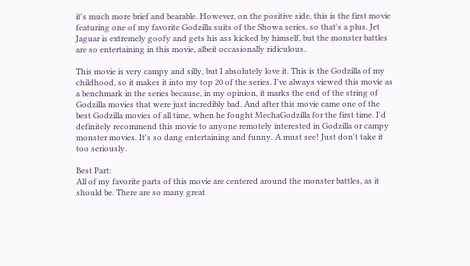it's much more brief and bearable. However, on the positive side, this is the first movie featuring one of my favorite Godzilla suits of the Showa series, so that's a plus. Jet Jaguar is extremely goofy and gets his ass kicked by himself, but the monster battles are so entertaining in this movie, albeit occasionally ridiculous.

This movie is very campy and silly, but I absolutely love it. This is the Godzilla of my childhood, so it makes it into my top 20 of the series. I've always viewed this movie as a benchmark in the series because, in my opinion, it marks the end of the string of Godzilla movies that were just incredibly bad. And after this movie came one of the best Godzilla movies of all time, when he fought MechaGodzilla for the first time. I'd definitely recommend this movie to anyone remotely interested in Godzilla or campy monster movies. It's so dang entertaining and funny. A must see! Just don't take it too seriously.

Best Part:
All of my favorite parts of this movie are centered around the monster battles, as it should be. There are so many great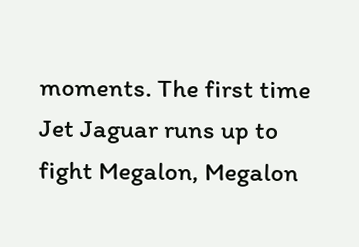moments. The first time Jet Jaguar runs up to fight Megalon, Megalon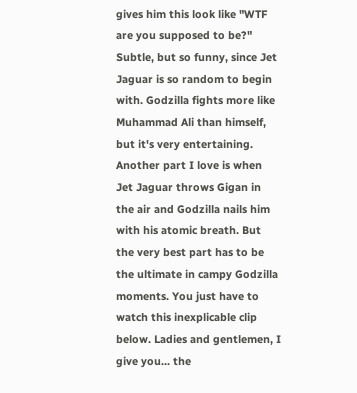gives him this look like "WTF are you supposed to be?" Subtle, but so funny, since Jet Jaguar is so random to begin with. Godzilla fights more like Muhammad Ali than himself, but it's very entertaining. Another part I love is when Jet Jaguar throws Gigan in the air and Godzilla nails him with his atomic breath. But the very best part has to be the ultimate in campy Godzilla moments. You just have to watch this inexplicable clip below. Ladies and gentlemen, I give you... the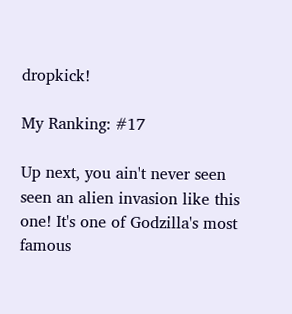dropkick!

My Ranking: #17

Up next, you ain't never seen seen an alien invasion like this one! It's one of Godzilla's most famous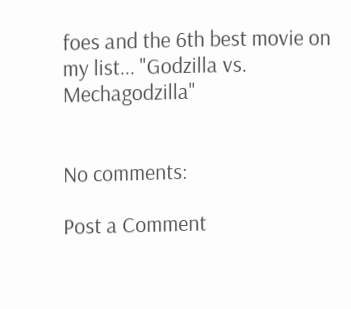foes and the 6th best movie on my list... "Godzilla vs. Mechagodzilla"


No comments:

Post a Comment